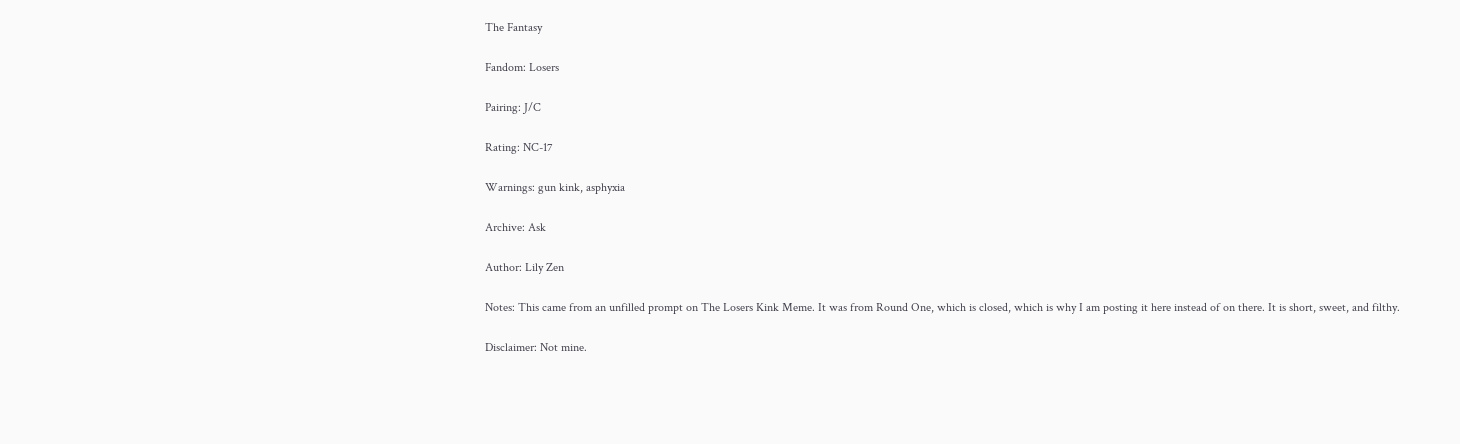The Fantasy

Fandom: Losers

Pairing: J/C

Rating: NC-17

Warnings: gun kink, asphyxia

Archive: Ask

Author: Lily Zen

Notes: This came from an unfilled prompt on The Losers Kink Meme. It was from Round One, which is closed, which is why I am posting it here instead of on there. It is short, sweet, and filthy.

Disclaimer: Not mine.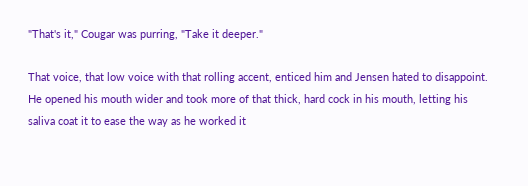"That's it," Cougar was purring, "Take it deeper."

That voice, that low voice with that rolling accent, enticed him and Jensen hated to disappoint. He opened his mouth wider and took more of that thick, hard cock in his mouth, letting his saliva coat it to ease the way as he worked it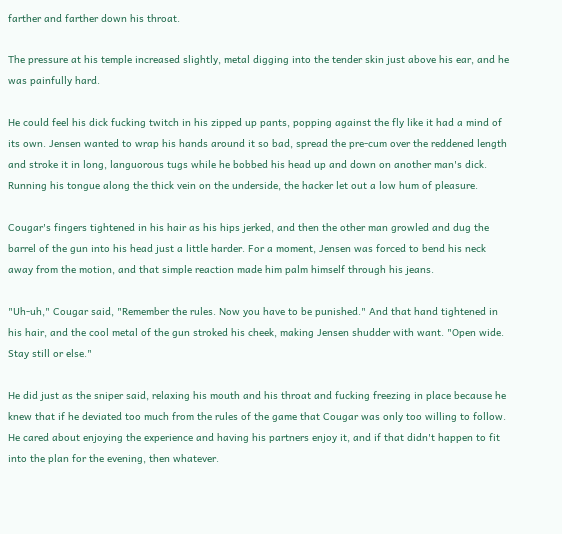farther and farther down his throat.

The pressure at his temple increased slightly, metal digging into the tender skin just above his ear, and he was painfully hard.

He could feel his dick fucking twitch in his zipped up pants, popping against the fly like it had a mind of its own. Jensen wanted to wrap his hands around it so bad, spread the pre-cum over the reddened length and stroke it in long, languorous tugs while he bobbed his head up and down on another man's dick. Running his tongue along the thick vein on the underside, the hacker let out a low hum of pleasure.

Cougar's fingers tightened in his hair as his hips jerked, and then the other man growled and dug the barrel of the gun into his head just a little harder. For a moment, Jensen was forced to bend his neck away from the motion, and that simple reaction made him palm himself through his jeans.

"Uh-uh," Cougar said, "Remember the rules. Now you have to be punished." And that hand tightened in his hair, and the cool metal of the gun stroked his cheek, making Jensen shudder with want. "Open wide. Stay still or else."

He did just as the sniper said, relaxing his mouth and his throat and fucking freezing in place because he knew that if he deviated too much from the rules of the game that Cougar was only too willing to follow. He cared about enjoying the experience and having his partners enjoy it, and if that didn't happen to fit into the plan for the evening, then whatever.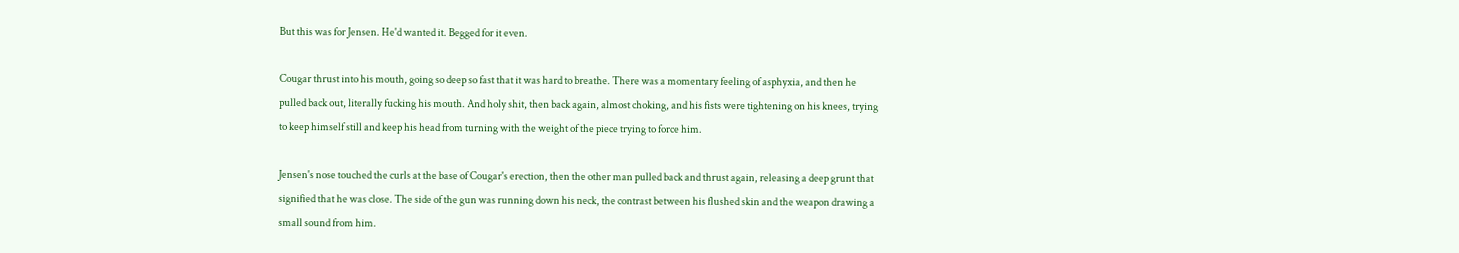But this was for Jensen. He'd wanted it. Begged for it even.

Cougar thrust into his mouth, going so deep so fast that it was hard to breathe. There was a momentary feeling of asphyxia, and then he pulled back out, literally fucking his mouth. And holy shit, then back again, almost choking, and his fists were tightening on his knees, trying to keep himself still and keep his head from turning with the weight of the piece trying to force him.

Jensen's nose touched the curls at the base of Cougar's erection, then the other man pulled back and thrust again, releasing a deep grunt that signified that he was close. The side of the gun was running down his neck, the contrast between his flushed skin and the weapon drawing a small sound from him.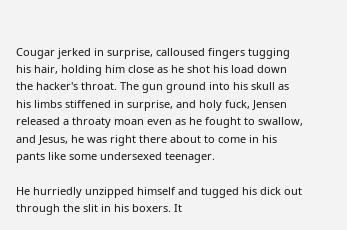Cougar jerked in surprise, calloused fingers tugging his hair, holding him close as he shot his load down the hacker's throat. The gun ground into his skull as his limbs stiffened in surprise, and holy fuck, Jensen released a throaty moan even as he fought to swallow, and Jesus, he was right there about to come in his pants like some undersexed teenager.

He hurriedly unzipped himself and tugged his dick out through the slit in his boxers. It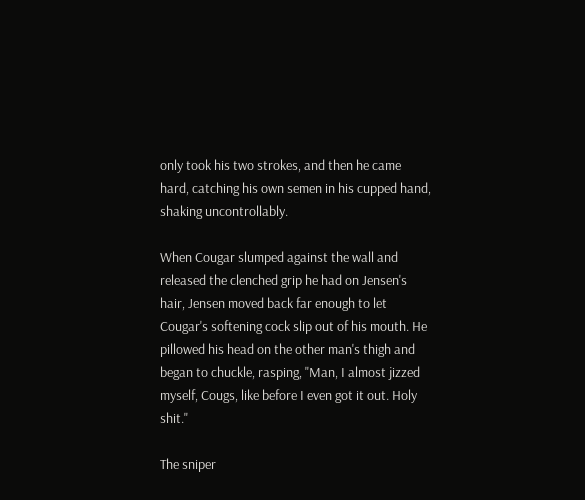only took his two strokes, and then he came hard, catching his own semen in his cupped hand, shaking uncontrollably.

When Cougar slumped against the wall and released the clenched grip he had on Jensen's hair, Jensen moved back far enough to let Cougar's softening cock slip out of his mouth. He pillowed his head on the other man's thigh and began to chuckle, rasping, "Man, I almost jizzed myself, Cougs, like before I even got it out. Holy shit."

The sniper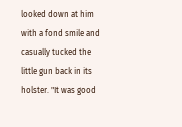looked down at him with a fond smile and casually tucked the little gun back in its holster. "It was good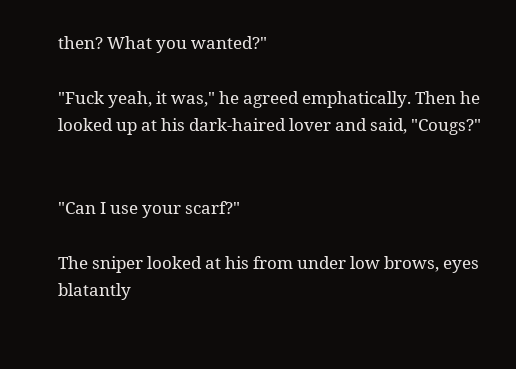then? What you wanted?"

"Fuck yeah, it was," he agreed emphatically. Then he looked up at his dark-haired lover and said, "Cougs?"


"Can I use your scarf?"

The sniper looked at his from under low brows, eyes blatantly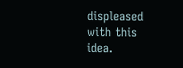displeased with this idea.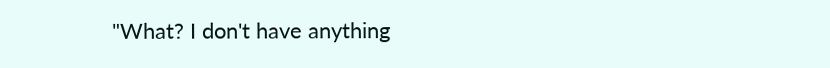"What? I don't have anything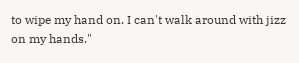to wipe my hand on. I can't walk around with jizz on my hands."